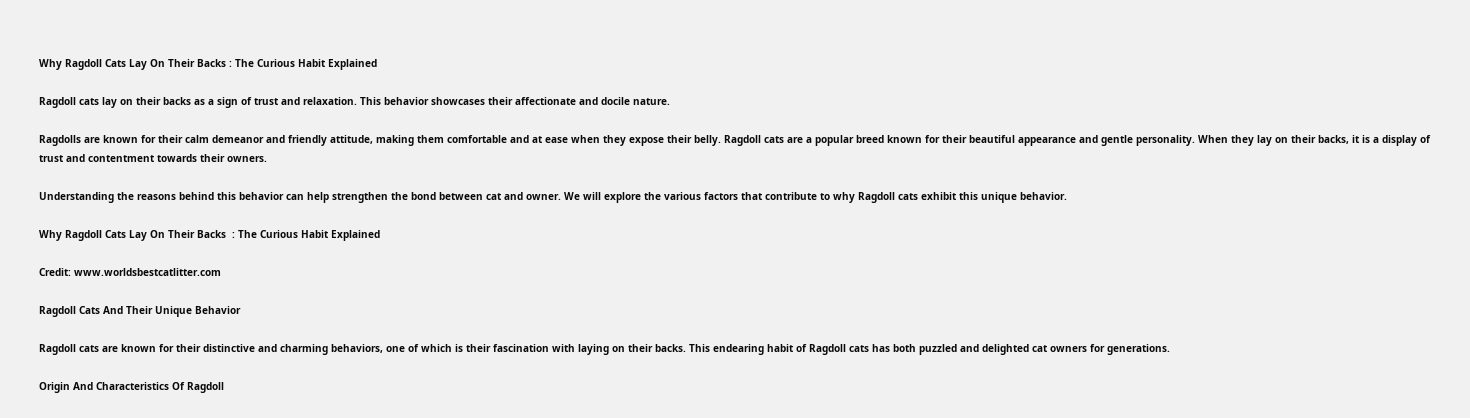Why Ragdoll Cats Lay On Their Backs : The Curious Habit Explained

Ragdoll cats lay on their backs as a sign of trust and relaxation. This behavior showcases their affectionate and docile nature.

Ragdolls are known for their calm demeanor and friendly attitude, making them comfortable and at ease when they expose their belly. Ragdoll cats are a popular breed known for their beautiful appearance and gentle personality. When they lay on their backs, it is a display of trust and contentment towards their owners.

Understanding the reasons behind this behavior can help strengthen the bond between cat and owner. We will explore the various factors that contribute to why Ragdoll cats exhibit this unique behavior.

Why Ragdoll Cats Lay On Their Backs  : The Curious Habit Explained

Credit: www.worldsbestcatlitter.com

Ragdoll Cats And Their Unique Behavior

Ragdoll cats are known for their distinctive and charming behaviors, one of which is their fascination with laying on their backs. This endearing habit of Ragdoll cats has both puzzled and delighted cat owners for generations.

Origin And Characteristics Of Ragdoll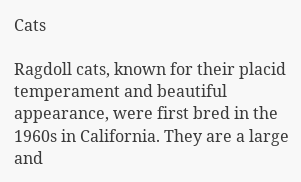Cats

Ragdoll cats, known for their placid temperament and beautiful appearance, were first bred in the 1960s in California. They are a large and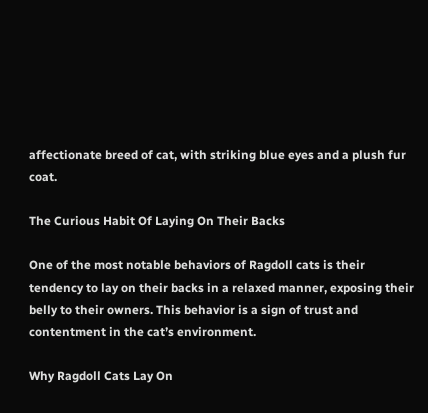affectionate breed of cat, with striking blue eyes and a plush fur coat.

The Curious Habit Of Laying On Their Backs

One of the most notable behaviors of Ragdoll cats is their tendency to lay on their backs in a relaxed manner, exposing their belly to their owners. This behavior is a sign of trust and contentment in the cat’s environment.

Why Ragdoll Cats Lay On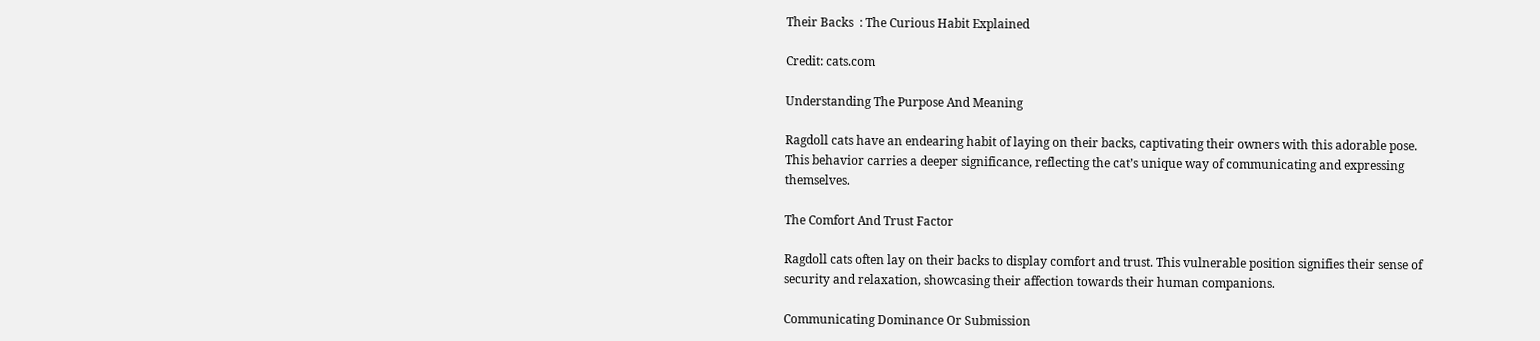Their Backs  : The Curious Habit Explained

Credit: cats.com

Understanding The Purpose And Meaning

Ragdoll cats have an endearing habit of laying on their backs, captivating their owners with this adorable pose. This behavior carries a deeper significance, reflecting the cat’s unique way of communicating and expressing themselves.

The Comfort And Trust Factor

Ragdoll cats often lay on their backs to display comfort and trust. This vulnerable position signifies their sense of security and relaxation, showcasing their affection towards their human companions.

Communicating Dominance Or Submission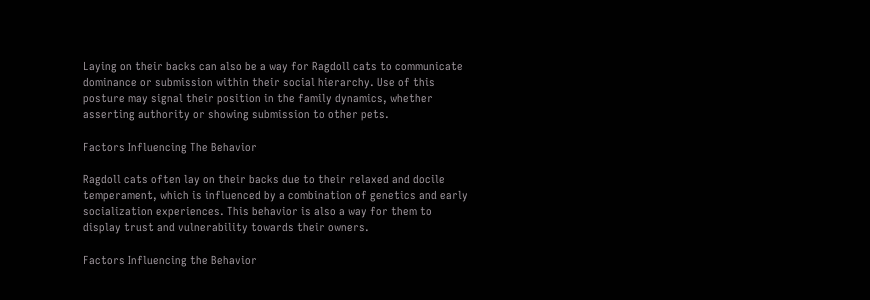Laying on their backs can also be a way for Ragdoll cats to communicate dominance or submission within their social hierarchy. Use of this posture may signal their position in the family dynamics, whether asserting authority or showing submission to other pets.

Factors Influencing The Behavior

Ragdoll cats often lay on their backs due to their relaxed and docile temperament, which is influenced by a combination of genetics and early socialization experiences. This behavior is also a way for them to display trust and vulnerability towards their owners.

Factors Influencing the Behavior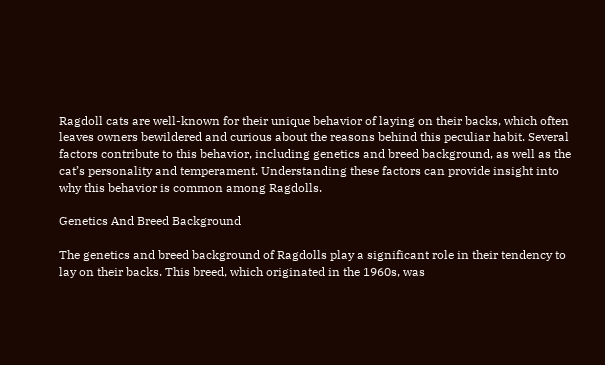Ragdoll cats are well-known for their unique behavior of laying on their backs, which often leaves owners bewildered and curious about the reasons behind this peculiar habit. Several factors contribute to this behavior, including genetics and breed background, as well as the cat’s personality and temperament. Understanding these factors can provide insight into why this behavior is common among Ragdolls.

Genetics And Breed Background

The genetics and breed background of Ragdolls play a significant role in their tendency to lay on their backs. This breed, which originated in the 1960s, was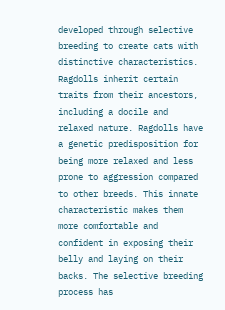developed through selective breeding to create cats with distinctive characteristics. Ragdolls inherit certain traits from their ancestors, including a docile and relaxed nature. Ragdolls have a genetic predisposition for being more relaxed and less prone to aggression compared to other breeds. This innate characteristic makes them more comfortable and confident in exposing their belly and laying on their backs. The selective breeding process has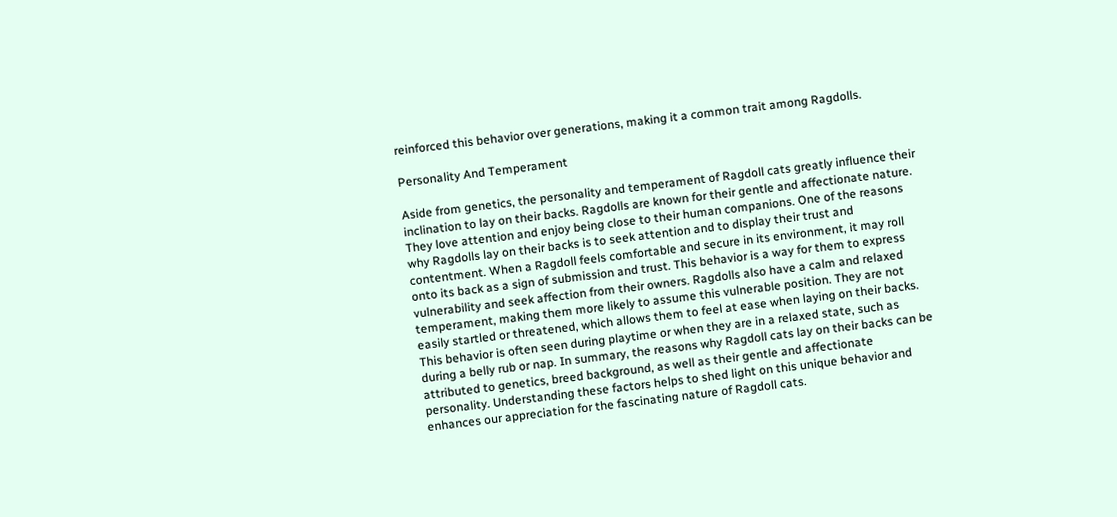reinforced this behavior over generations, making it a common trait among Ragdolls.

Personality And Temperament

Aside from genetics, the personality and temperament of Ragdoll cats greatly influence their inclination to lay on their backs. Ragdolls are known for their gentle and affectionate nature. They love attention and enjoy being close to their human companions. One of the reasons why Ragdolls lay on their backs is to seek attention and to display their trust and contentment. When a Ragdoll feels comfortable and secure in its environment, it may roll onto its back as a sign of submission and trust. This behavior is a way for them to express vulnerability and seek affection from their owners. Ragdolls also have a calm and relaxed temperament, making them more likely to assume this vulnerable position. They are not easily startled or threatened, which allows them to feel at ease when laying on their backs. This behavior is often seen during playtime or when they are in a relaxed state, such as during a belly rub or nap. In summary, the reasons why Ragdoll cats lay on their backs can be attributed to genetics, breed background, as well as their gentle and affectionate personality. Understanding these factors helps to shed light on this unique behavior and enhances our appreciation for the fascinating nature of Ragdoll cats.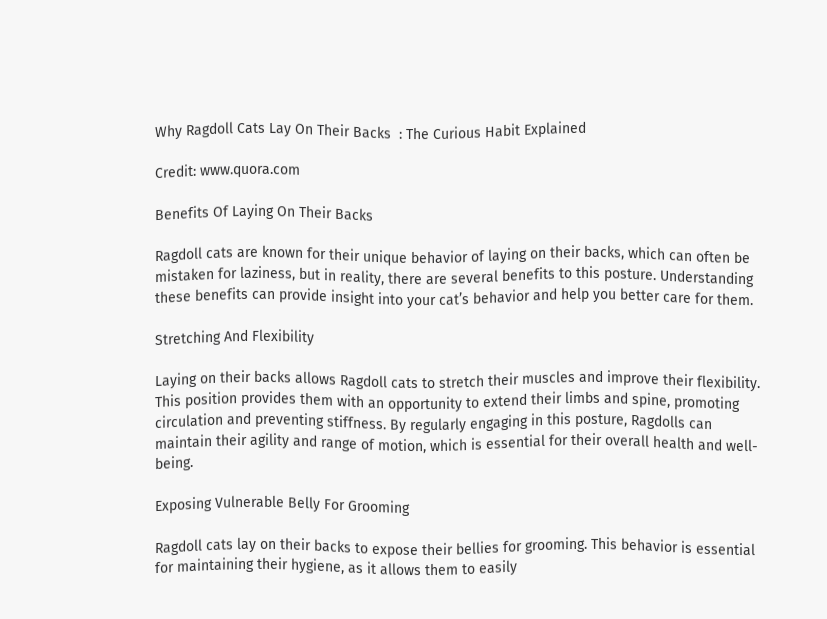Why Ragdoll Cats Lay On Their Backs  : The Curious Habit Explained

Credit: www.quora.com

Benefits Of Laying On Their Backs

Ragdoll cats are known for their unique behavior of laying on their backs, which can often be mistaken for laziness, but in reality, there are several benefits to this posture. Understanding these benefits can provide insight into your cat’s behavior and help you better care for them.

Stretching And Flexibility

Laying on their backs allows Ragdoll cats to stretch their muscles and improve their flexibility. This position provides them with an opportunity to extend their limbs and spine, promoting circulation and preventing stiffness. By regularly engaging in this posture, Ragdolls can maintain their agility and range of motion, which is essential for their overall health and well-being.

Exposing Vulnerable Belly For Grooming

Ragdoll cats lay on their backs to expose their bellies for grooming. This behavior is essential for maintaining their hygiene, as it allows them to easily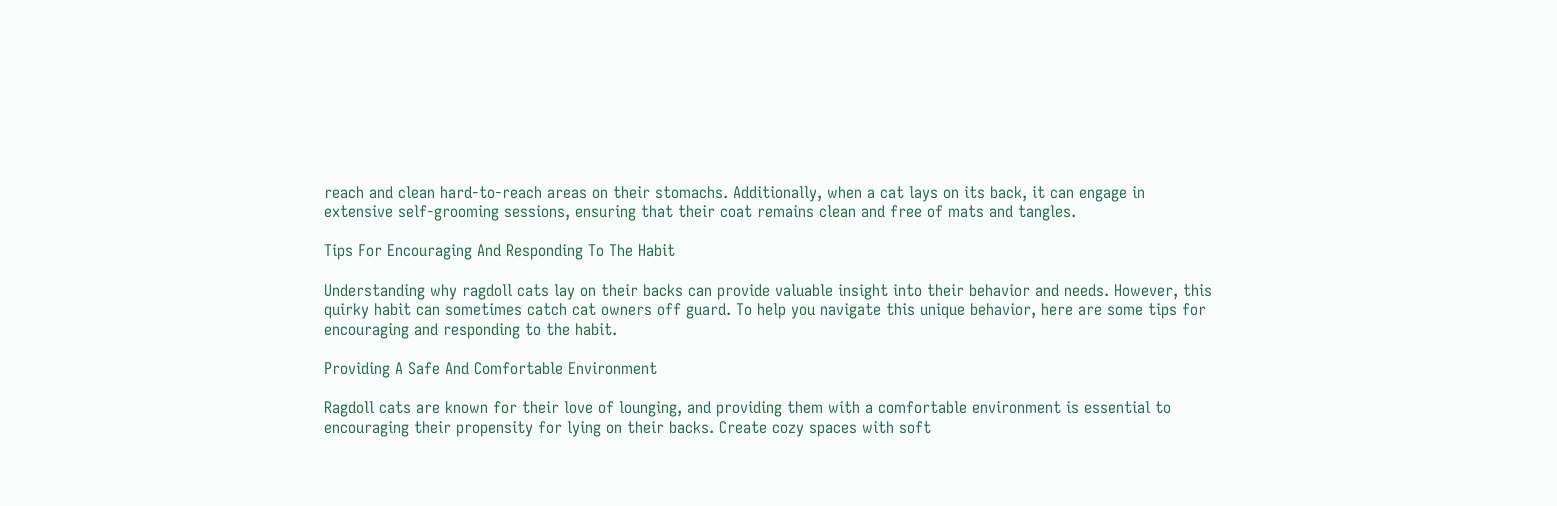reach and clean hard-to-reach areas on their stomachs. Additionally, when a cat lays on its back, it can engage in extensive self-grooming sessions, ensuring that their coat remains clean and free of mats and tangles.

Tips For Encouraging And Responding To The Habit

Understanding why ragdoll cats lay on their backs can provide valuable insight into their behavior and needs. However, this quirky habit can sometimes catch cat owners off guard. To help you navigate this unique behavior, here are some tips for encouraging and responding to the habit.

Providing A Safe And Comfortable Environment

Ragdoll cats are known for their love of lounging, and providing them with a comfortable environment is essential to encouraging their propensity for lying on their backs. Create cozy spaces with soft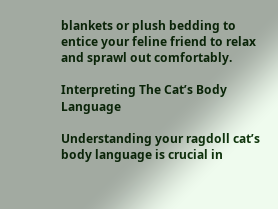blankets or plush bedding to entice your feline friend to relax and sprawl out comfortably.

Interpreting The Cat’s Body Language

Understanding your ragdoll cat’s body language is crucial in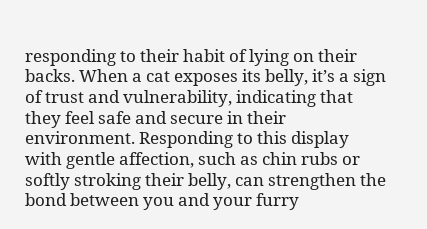responding to their habit of lying on their backs. When a cat exposes its belly, it’s a sign of trust and vulnerability, indicating that they feel safe and secure in their environment. Responding to this display with gentle affection, such as chin rubs or softly stroking their belly, can strengthen the bond between you and your furry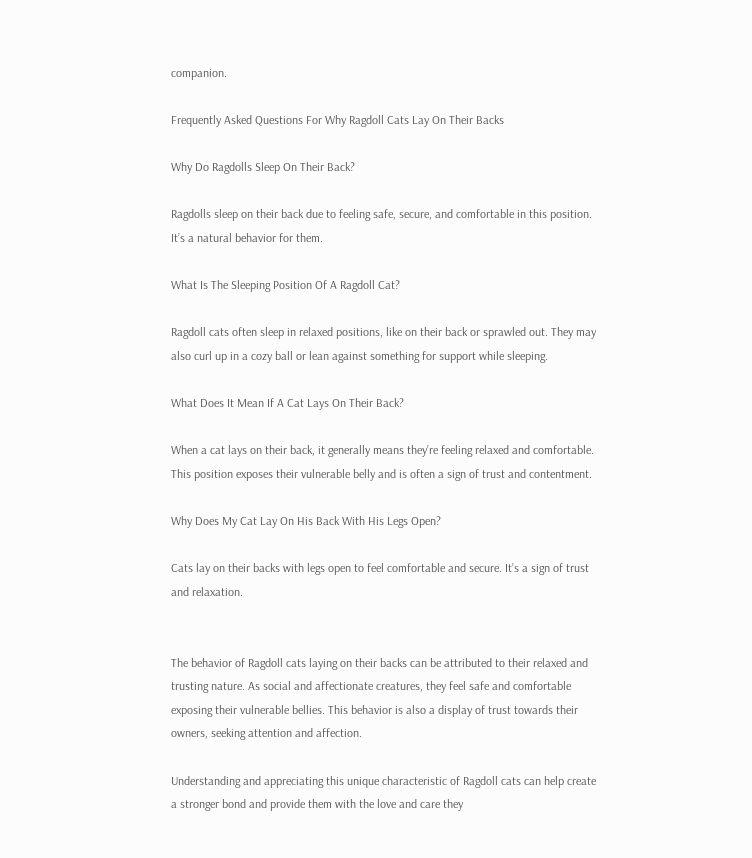companion.

Frequently Asked Questions For Why Ragdoll Cats Lay On Their Backs

Why Do Ragdolls Sleep On Their Back?

Ragdolls sleep on their back due to feeling safe, secure, and comfortable in this position. It’s a natural behavior for them.

What Is The Sleeping Position Of A Ragdoll Cat?

Ragdoll cats often sleep in relaxed positions, like on their back or sprawled out. They may also curl up in a cozy ball or lean against something for support while sleeping.

What Does It Mean If A Cat Lays On Their Back?

When a cat lays on their back, it generally means they’re feeling relaxed and comfortable. This position exposes their vulnerable belly and is often a sign of trust and contentment.

Why Does My Cat Lay On His Back With His Legs Open?

Cats lay on their backs with legs open to feel comfortable and secure. It’s a sign of trust and relaxation.


The behavior of Ragdoll cats laying on their backs can be attributed to their relaxed and trusting nature. As social and affectionate creatures, they feel safe and comfortable exposing their vulnerable bellies. This behavior is also a display of trust towards their owners, seeking attention and affection.

Understanding and appreciating this unique characteristic of Ragdoll cats can help create a stronger bond and provide them with the love and care they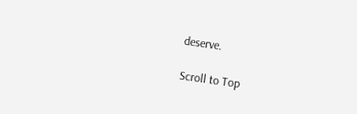deserve.

Scroll to Top